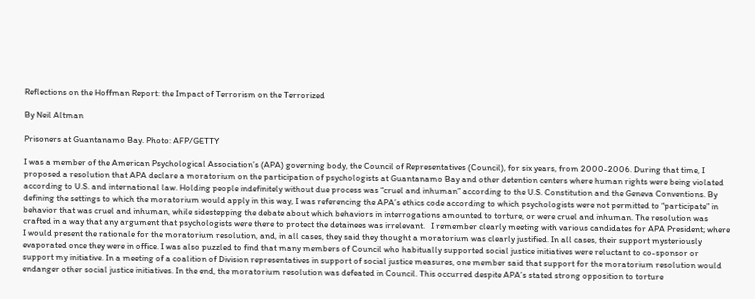Reflections on the Hoffman Report: the Impact of Terrorism on the Terrorized

By Neil Altman

Prisoners at Guantanamo Bay. Photo: AFP/GETTY

I was a member of the American Psychological Association’s (APA) governing body, the Council of Representatives (Council), for six years, from 2000-2006. During that time, I proposed a resolution that APA declare a moratorium on the participation of psychologists at Guantanamo Bay and other detention centers where human rights were being violated according to U.S. and international law. Holding people indefinitely without due process was “cruel and inhuman” according to the U.S. Constitution and the Geneva Conventions. By defining the settings to which the moratorium would apply in this way, I was referencing the APA’s ethics code according to which psychologists were not permitted to “participate” in behavior that was cruel and inhuman, while sidestepping the debate about which behaviors in interrogations amounted to torture, or were cruel and inhuman. The resolution was crafted in a way that any argument that psychologists were there to protect the detainees was irrelevant.   I remember clearly meeting with various candidates for APA President; where I would present the rationale for the moratorium resolution, and, in all cases, they said they thought a moratorium was clearly justified. In all cases, their support mysteriously evaporated once they were in office. I was also puzzled to find that many members of Council who habitually supported social justice initiatives were reluctant to co-sponsor or support my initiative. In a meeting of a coalition of Division representatives in support of social justice measures, one member said that support for the moratorium resolution would endanger other social justice initiatives. In the end, the moratorium resolution was defeated in Council. This occurred despite APA’s stated strong opposition to torture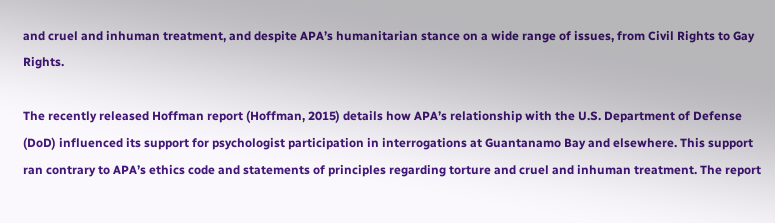and cruel and inhuman treatment, and despite APA’s humanitarian stance on a wide range of issues, from Civil Rights to Gay Rights.

The recently released Hoffman report (Hoffman, 2015) details how APA’s relationship with the U.S. Department of Defense (DoD) influenced its support for psychologist participation in interrogations at Guantanamo Bay and elsewhere. This support ran contrary to APA’s ethics code and statements of principles regarding torture and cruel and inhuman treatment. The report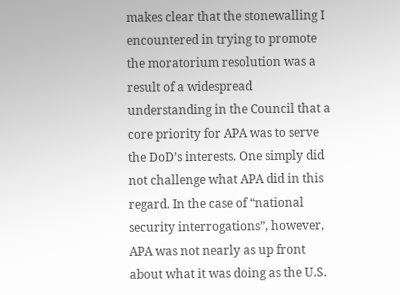makes clear that the stonewalling I encountered in trying to promote the moratorium resolution was a result of a widespread understanding in the Council that a core priority for APA was to serve the DoD’s interests. One simply did not challenge what APA did in this regard. In the case of “national security interrogations”, however, APA was not nearly as up front about what it was doing as the U.S.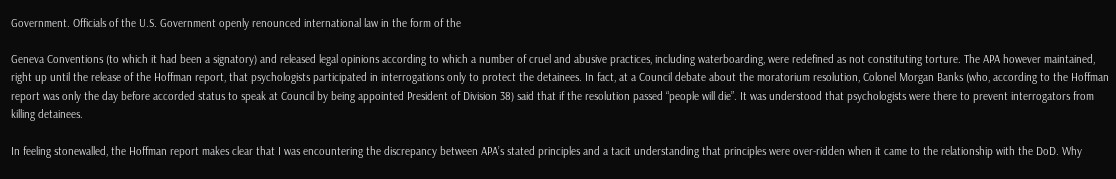Government. Officials of the U.S. Government openly renounced international law in the form of the

Geneva Conventions (to which it had been a signatory) and released legal opinions according to which a number of cruel and abusive practices, including waterboarding, were redefined as not constituting torture. The APA however maintained, right up until the release of the Hoffman report, that psychologists participated in interrogations only to protect the detainees. In fact, at a Council debate about the moratorium resolution, Colonel Morgan Banks (who, according to the Hoffman report was only the day before accorded status to speak at Council by being appointed President of Division 38) said that if the resolution passed “people will die”. It was understood that psychologists were there to prevent interrogators from killing detainees.

In feeling stonewalled, the Hoffman report makes clear that I was encountering the discrepancy between APA’s stated principles and a tacit understanding that principles were over-ridden when it came to the relationship with the DoD. Why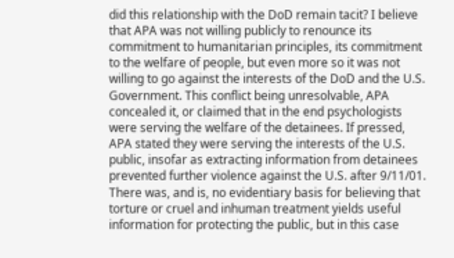did this relationship with the DoD remain tacit? I believe that APA was not willing publicly to renounce its commitment to humanitarian principles, its commitment to the welfare of people, but even more so it was not willing to go against the interests of the DoD and the U.S. Government. This conflict being unresolvable, APA concealed it, or claimed that in the end psychologists were serving the welfare of the detainees. If pressed, APA stated they were serving the interests of the U.S. public, insofar as extracting information from detainees prevented further violence against the U.S. after 9/11/01. There was, and is, no evidentiary basis for believing that torture or cruel and inhuman treatment yields useful information for protecting the public, but in this case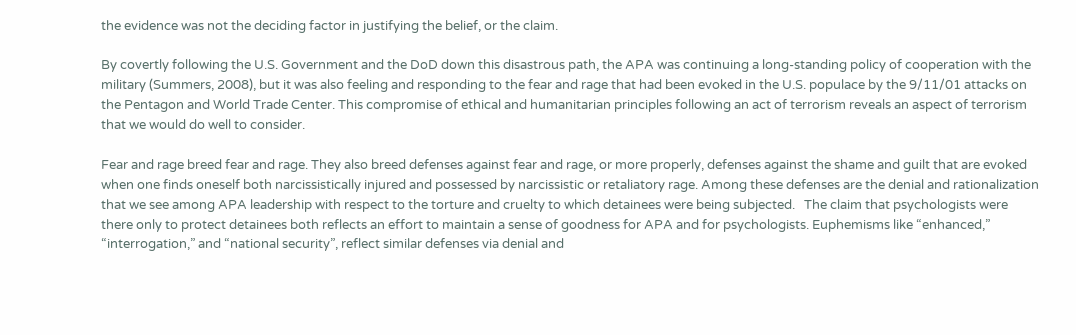the evidence was not the deciding factor in justifying the belief, or the claim.

By covertly following the U.S. Government and the DoD down this disastrous path, the APA was continuing a long-standing policy of cooperation with the military (Summers, 2008), but it was also feeling and responding to the fear and rage that had been evoked in the U.S. populace by the 9/11/01 attacks on the Pentagon and World Trade Center. This compromise of ethical and humanitarian principles following an act of terrorism reveals an aspect of terrorism that we would do well to consider.

Fear and rage breed fear and rage. They also breed defenses against fear and rage, or more properly, defenses against the shame and guilt that are evoked when one finds oneself both narcissistically injured and possessed by narcissistic or retaliatory rage. Among these defenses are the denial and rationalization that we see among APA leadership with respect to the torture and cruelty to which detainees were being subjected.   The claim that psychologists were there only to protect detainees both reflects an effort to maintain a sense of goodness for APA and for psychologists. Euphemisms like “enhanced,” “interrogation,” and “national security”, reflect similar defenses via denial and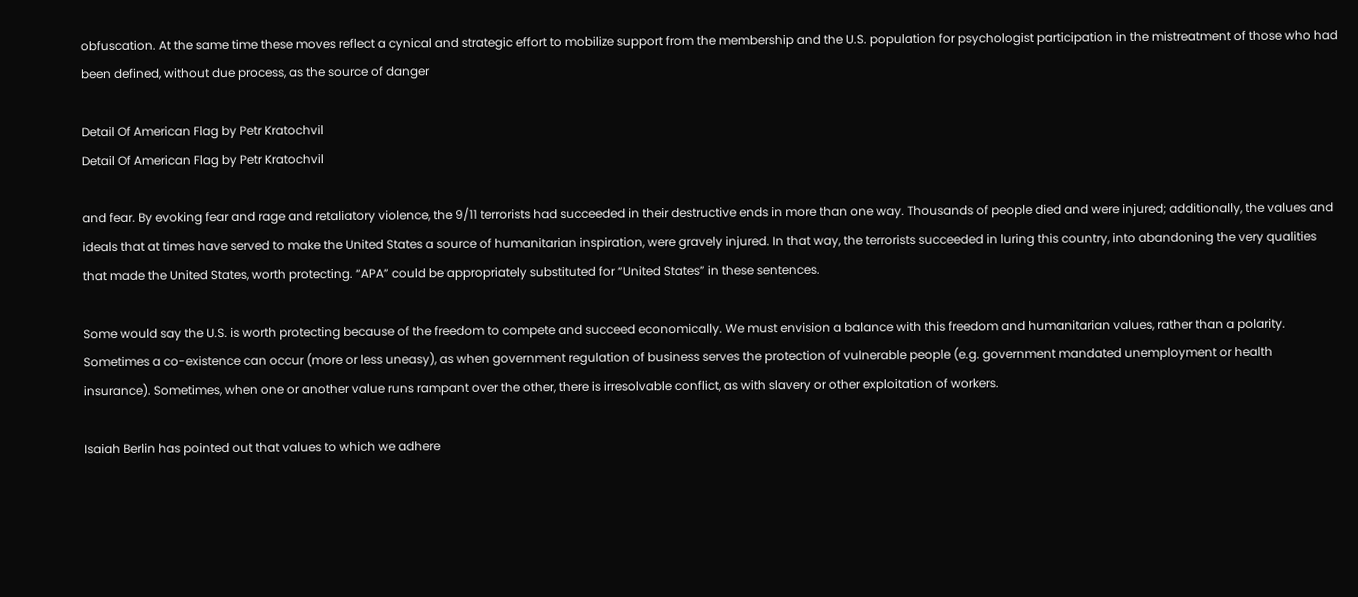obfuscation. At the same time these moves reflect a cynical and strategic effort to mobilize support from the membership and the U.S. population for psychologist participation in the mistreatment of those who had been defined, without due process, as the source of danger

Detail Of American Flag by Petr Kratochvil
Detail Of American Flag by Petr Kratochvil

and fear. By evoking fear and rage and retaliatory violence, the 9/11 terrorists had succeeded in their destructive ends in more than one way. Thousands of people died and were injured; additionally, the values and ideals that at times have served to make the United States a source of humanitarian inspiration, were gravely injured. In that way, the terrorists succeeded in luring this country, into abandoning the very qualities that made the United States, worth protecting. “APA” could be appropriately substituted for “United States” in these sentences.

Some would say the U.S. is worth protecting because of the freedom to compete and succeed economically. We must envision a balance with this freedom and humanitarian values, rather than a polarity. Sometimes a co-existence can occur (more or less uneasy), as when government regulation of business serves the protection of vulnerable people (e.g. government mandated unemployment or health insurance). Sometimes, when one or another value runs rampant over the other, there is irresolvable conflict, as with slavery or other exploitation of workers.

Isaiah Berlin has pointed out that values to which we adhere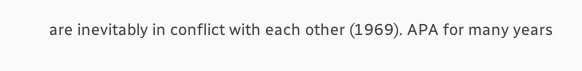are inevitably in conflict with each other (1969). APA for many years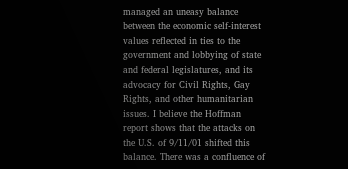managed an uneasy balance between the economic self-interest values reflected in ties to the government and lobbying of state and federal legislatures, and its advocacy for Civil Rights, Gay Rights, and other humanitarian issues. I believe the Hoffman report shows that the attacks on the U.S. of 9/11/01 shifted this balance. There was a confluence of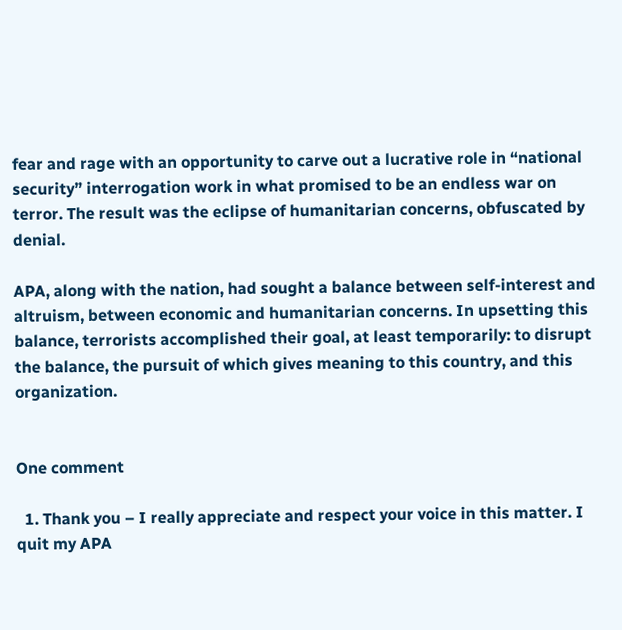fear and rage with an opportunity to carve out a lucrative role in “national security” interrogation work in what promised to be an endless war on terror. The result was the eclipse of humanitarian concerns, obfuscated by denial.

APA, along with the nation, had sought a balance between self-interest and altruism, between economic and humanitarian concerns. In upsetting this balance, terrorists accomplished their goal, at least temporarily: to disrupt the balance, the pursuit of which gives meaning to this country, and this organization.


One comment

  1. Thank you – I really appreciate and respect your voice in this matter. I quit my APA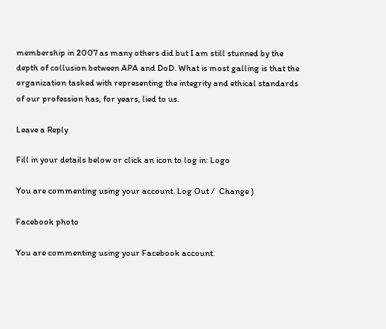membership in 2007 as many others did but I am still stunned by the depth of collusion between APA and DoD. What is most galling is that the organization tasked with representing the integrity and ethical standards of our profession has, for years, lied to us.

Leave a Reply

Fill in your details below or click an icon to log in: Logo

You are commenting using your account. Log Out /  Change )

Facebook photo

You are commenting using your Facebook account.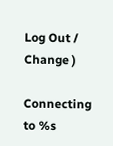Log Out /  Change )

Connecting to %s